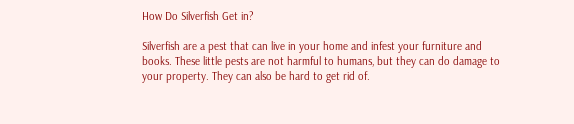How Do Silverfish Get in?

Silverfish are a pest that can live in your home and infest your furniture and books. These little pests are not harmful to humans, but they can do damage to your property. They can also be hard to get rid of.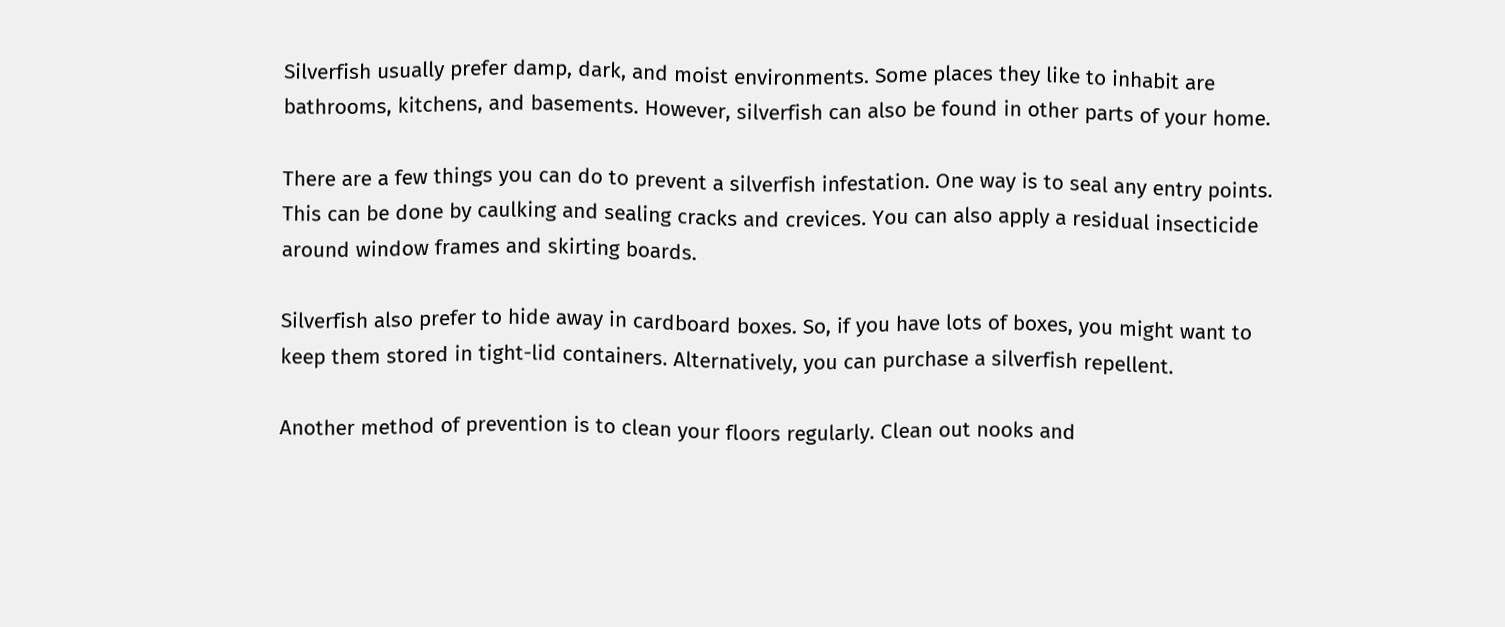Silverfish usually prefer damp, dark, and moist environments. Some places they like to inhabit are bathrooms, kitchens, and basements. However, silverfish can also be found in other parts of your home.

There are a few things you can do to prevent a silverfish infestation. One way is to seal any entry points. This can be done by caulking and sealing cracks and crevices. You can also apply a residual insecticide around window frames and skirting boards.

Silverfish also prefer to hide away in cardboard boxes. So, if you have lots of boxes, you might want to keep them stored in tight-lid containers. Alternatively, you can purchase a silverfish repellent.

Another method of prevention is to clean your floors regularly. Clean out nooks and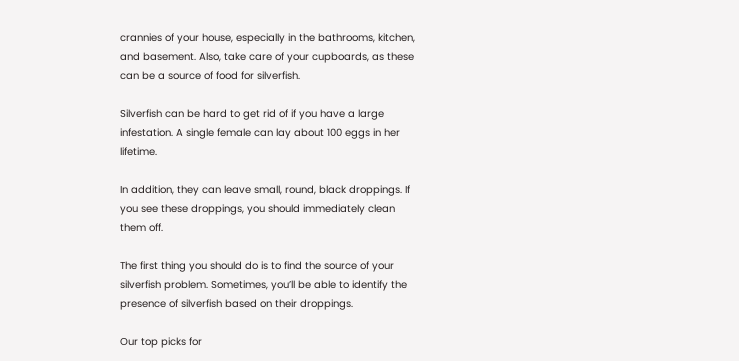crannies of your house, especially in the bathrooms, kitchen, and basement. Also, take care of your cupboards, as these can be a source of food for silverfish.

Silverfish can be hard to get rid of if you have a large infestation. A single female can lay about 100 eggs in her lifetime.

In addition, they can leave small, round, black droppings. If you see these droppings, you should immediately clean them off.

The first thing you should do is to find the source of your silverfish problem. Sometimes, you’ll be able to identify the presence of silverfish based on their droppings.

Our top picks for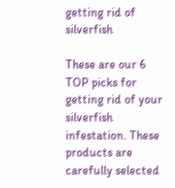getting rid of silverfish

These are our 6 TOP picks for getting rid of your silverfish infestation. These products are carefully selected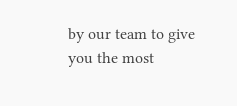by our team to give you the most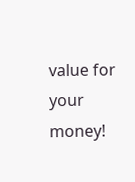value for your money!